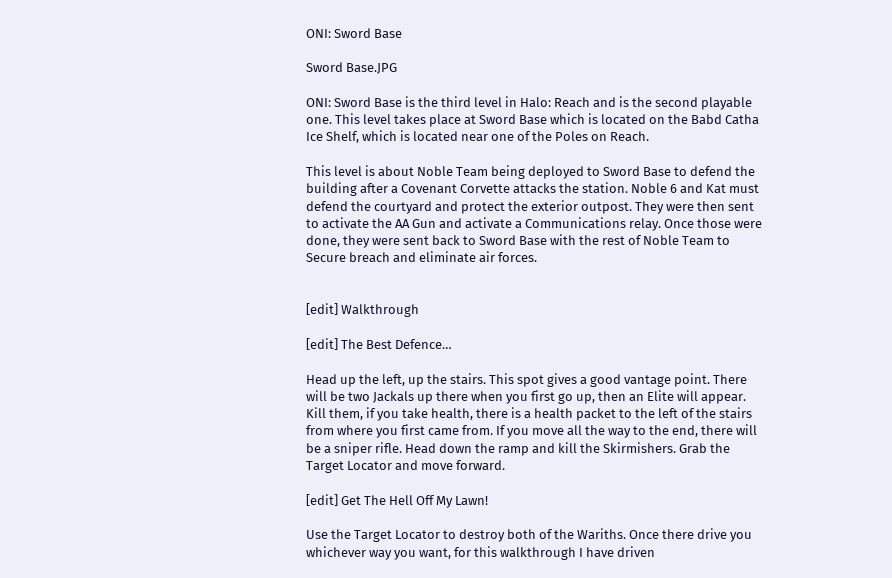ONI: Sword Base

Sword Base.JPG

ONI: Sword Base is the third level in Halo: Reach and is the second playable one. This level takes place at Sword Base which is located on the Babd Catha Ice Shelf, which is located near one of the Poles on Reach.

This level is about Noble Team being deployed to Sword Base to defend the building after a Covenant Corvette attacks the station. Noble 6 and Kat must defend the courtyard and protect the exterior outpost. They were then sent to activate the AA Gun and activate a Communications relay. Once those were done, they were sent back to Sword Base with the rest of Noble Team to Secure breach and eliminate air forces.


[edit] Walkthrough

[edit] The Best Defence…

Head up the left, up the stairs. This spot gives a good vantage point. There will be two Jackals up there when you first go up, then an Elite will appear. Kill them, if you take health, there is a health packet to the left of the stairs from where you first came from. If you move all the way to the end, there will be a sniper rifle. Head down the ramp and kill the Skirmishers. Grab the Target Locator and move forward.

[edit] Get The Hell Off My Lawn!

Use the Target Locator to destroy both of the Wariths. Once there drive you whichever way you want, for this walkthrough I have driven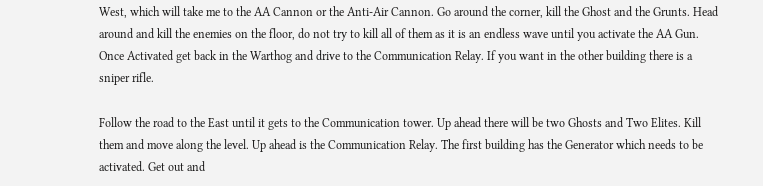West, which will take me to the AA Cannon or the Anti-Air Cannon. Go around the corner, kill the Ghost and the Grunts. Head around and kill the enemies on the floor, do not try to kill all of them as it is an endless wave until you activate the AA Gun. Once Activated get back in the Warthog and drive to the Communication Relay. If you want in the other building there is a sniper rifle.

Follow the road to the East until it gets to the Communication tower. Up ahead there will be two Ghosts and Two Elites. Kill them and move along the level. Up ahead is the Communication Relay. The first building has the Generator which needs to be activated. Get out and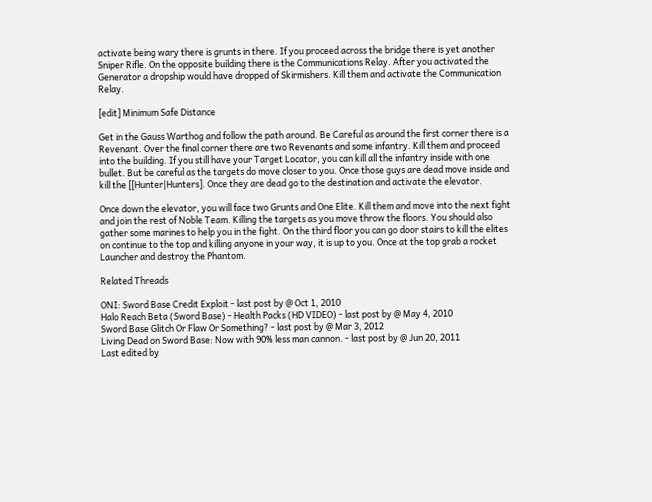activate being wary there is grunts in there. If you proceed across the bridge there is yet another Sniper Rifle. On the opposite building there is the Communications Relay. After you activated the Generator a dropship would have dropped of Skirmishers. Kill them and activate the Communication Relay.

[edit] Minimum Safe Distance

Get in the Gauss Warthog and follow the path around. Be Careful as around the first corner there is a Revenant. Over the final corner there are two Revenants and some infantry. Kill them and proceed into the building. If you still have your Target Locator, you can kill all the infantry inside with one bullet. But be careful as the targets do move closer to you. Once those guys are dead move inside and kill the [[Hunter|Hunters]. Once they are dead go to the destination and activate the elevator.

Once down the elevator, you will face two Grunts and One Elite. Kill them and move into the next fight and join the rest of Noble Team. Killing the targets as you move throw the floors. You should also gather some marines to help you in the fight. On the third floor you can go door stairs to kill the elites on continue to the top and killing anyone in your way, it is up to you. Once at the top grab a rocket Launcher and destroy the Phantom.

Related Threads

ONI: Sword Base Credit Exploit - last post by @ Oct 1, 2010
Halo Reach Beta (Sword Base) - Health Packs (HD VIDEO) - last post by @ May 4, 2010
Sword Base Glitch Or Flaw Or Something? - last post by @ Mar 3, 2012
Living Dead on Sword Base: Now with 90% less man cannon. - last post by @ Jun 20, 2011
Last edited by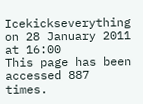Icekickseverything on 28 January 2011 at 16:00
This page has been accessed 887 times.